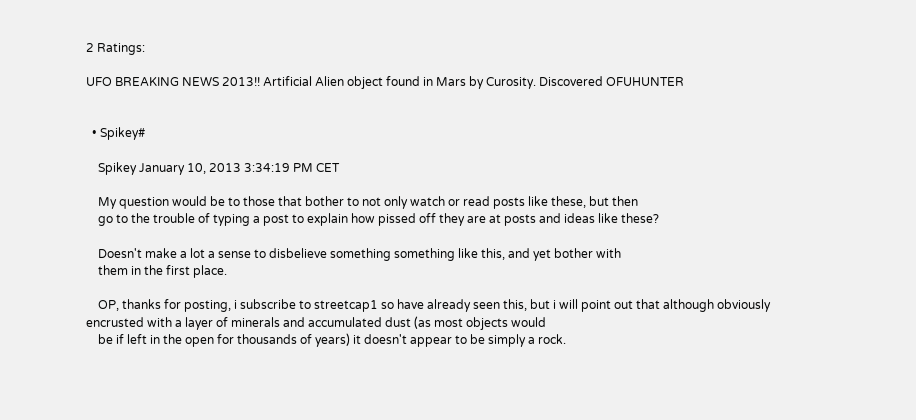2 Ratings:

UFO BREAKING NEWS 2013!! Artificial Alien object found in Mars by Curosity. Discovered OFUHUNTER


  • Spikey#

    Spikey January 10, 2013 3:34:19 PM CET

    My question would be to those that bother to not only watch or read posts like these, but then
    go to the trouble of typing a post to explain how pissed off they are at posts and ideas like these?

    Doesn't make a lot a sense to disbelieve something something like this, and yet bother with
    them in the first place.

    OP, thanks for posting, i subscribe to streetcap1 so have already seen this, but i will point out that although obviously encrusted with a layer of minerals and accumulated dust (as most objects would
    be if left in the open for thousands of years) it doesn't appear to be simply a rock.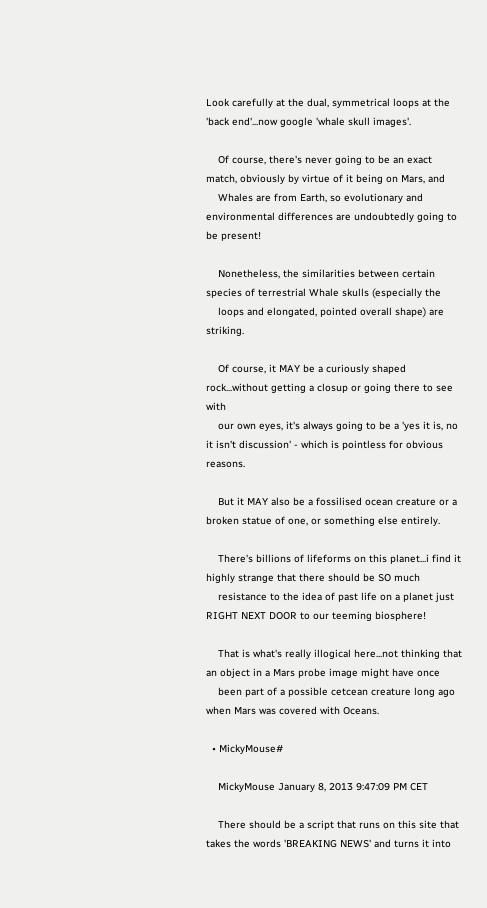Look carefully at the dual, symmetrical loops at the 'back end'...now google 'whale skull images'.

    Of course, there's never going to be an exact match, obviously by virtue of it being on Mars, and
    Whales are from Earth, so evolutionary and environmental differences are undoubtedly going to be present!

    Nonetheless, the similarities between certain species of terrestrial Whale skulls (especially the
    loops and elongated, pointed overall shape) are striking.

    Of course, it MAY be a curiously shaped rock...without getting a closup or going there to see with
    our own eyes, it's always going to be a 'yes it is, no it isn't discussion' - which is pointless for obvious reasons.

    But it MAY also be a fossilised ocean creature or a broken statue of one, or something else entirely.

    There's billions of lifeforms on this planet...i find it highly strange that there should be SO much
    resistance to the idea of past life on a planet just RIGHT NEXT DOOR to our teeming biosphere!

    That is what's really illogical here...not thinking that an object in a Mars probe image might have once
    been part of a possible cetcean creature long ago when Mars was covered with Oceans.

  • MickyMouse#

    MickyMouse January 8, 2013 9:47:09 PM CET

    There should be a script that runs on this site that takes the words 'BREAKING NEWS' and turns it into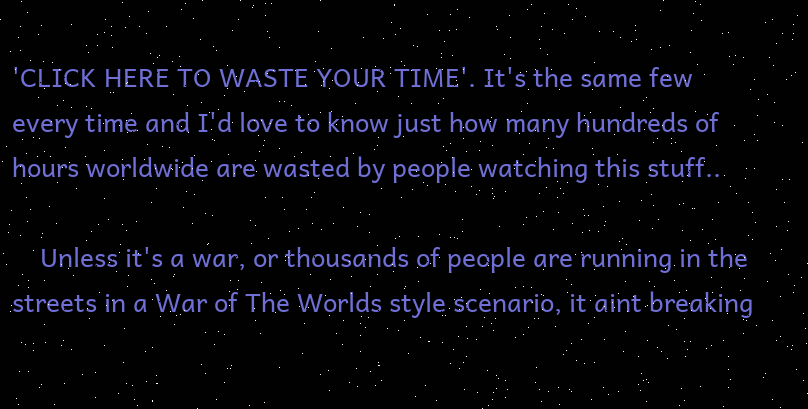'CLICK HERE TO WASTE YOUR TIME'. It's the same few every time and I'd love to know just how many hundreds of hours worldwide are wasted by people watching this stuff..

    Unless it's a war, or thousands of people are running in the streets in a War of The Worlds style scenario, it aint breaking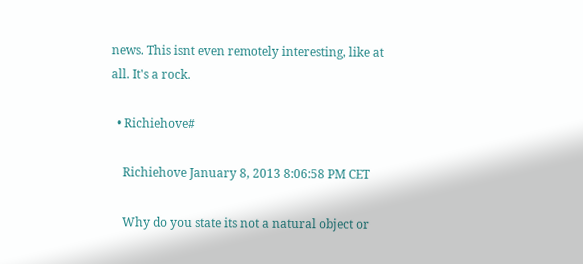news. This isnt even remotely interesting, like at all. It's a rock.

  • Richiehove#

    Richiehove January 8, 2013 8:06:58 PM CET

    Why do you state its not a natural object or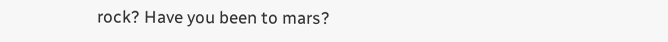rock? Have you been to mars?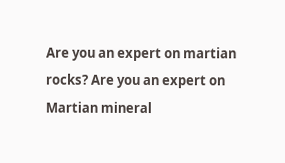Are you an expert on martian rocks? Are you an expert on Martian mineral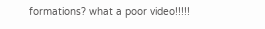formations? what a poor video!!!!!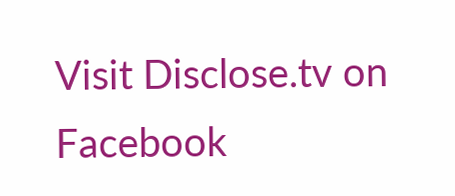Visit Disclose.tv on Facebook